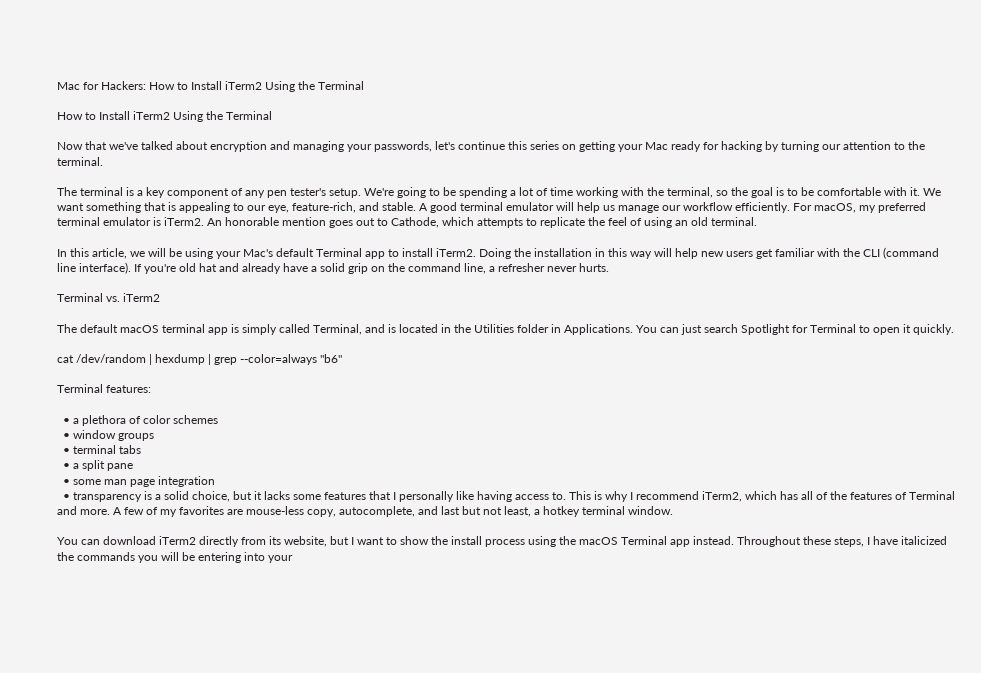Mac for Hackers: How to Install iTerm2 Using the Terminal

How to Install iTerm2 Using the Terminal

Now that we've talked about encryption and managing your passwords, let's continue this series on getting your Mac ready for hacking by turning our attention to the terminal.

The terminal is a key component of any pen tester's setup. We're going to be spending a lot of time working with the terminal, so the goal is to be comfortable with it. We want something that is appealing to our eye, feature-rich, and stable. A good terminal emulator will help us manage our workflow efficiently. For macOS, my preferred terminal emulator is iTerm2. An honorable mention goes out to Cathode, which attempts to replicate the feel of using an old terminal.

In this article, we will be using your Mac's default Terminal app to install iTerm2. Doing the installation in this way will help new users get familiar with the CLI (command line interface). If you're old hat and already have a solid grip on the command line, a refresher never hurts.

Terminal vs. iTerm2

The default macOS terminal app is simply called Terminal, and is located in the Utilities folder in Applications. You can just search Spotlight for Terminal to open it quickly.

cat /dev/random | hexdump | grep --color=always "b6"

Terminal features:

  • a plethora of color schemes
  • window groups
  • terminal tabs
  • a split pane
  • some man page integration
  • transparency is a solid choice, but it lacks some features that I personally like having access to. This is why I recommend iTerm2, which has all of the features of Terminal and more. A few of my favorites are mouse-less copy, autocomplete, and last but not least, a hotkey terminal window.

You can download iTerm2 directly from its website, but I want to show the install process using the macOS Terminal app instead. Throughout these steps, I have italicized the commands you will be entering into your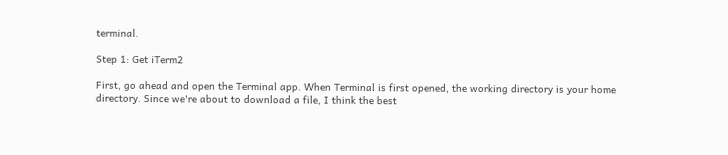terminal.

Step 1: Get iTerm2

First, go ahead and open the Terminal app. When Terminal is first opened, the working directory is your home directory. Since we're about to download a file, I think the best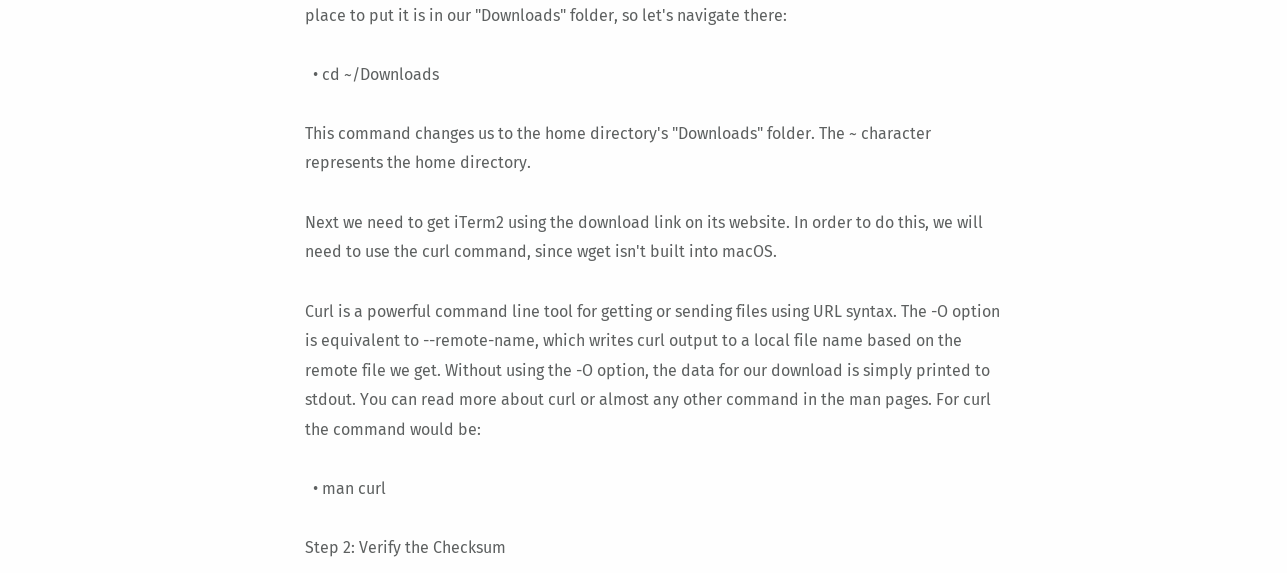place to put it is in our "Downloads" folder, so let's navigate there:

  • cd ~/Downloads

This command changes us to the home directory's "Downloads" folder. The ~ character represents the home directory.

Next we need to get iTerm2 using the download link on its website. In order to do this, we will need to use the curl command, since wget isn't built into macOS.

Curl is a powerful command line tool for getting or sending files using URL syntax. The -O option is equivalent to --remote-name, which writes curl output to a local file name based on the remote file we get. Without using the -O option, the data for our download is simply printed to stdout. You can read more about curl or almost any other command in the man pages. For curl the command would be:

  • man curl

Step 2: Verify the Checksum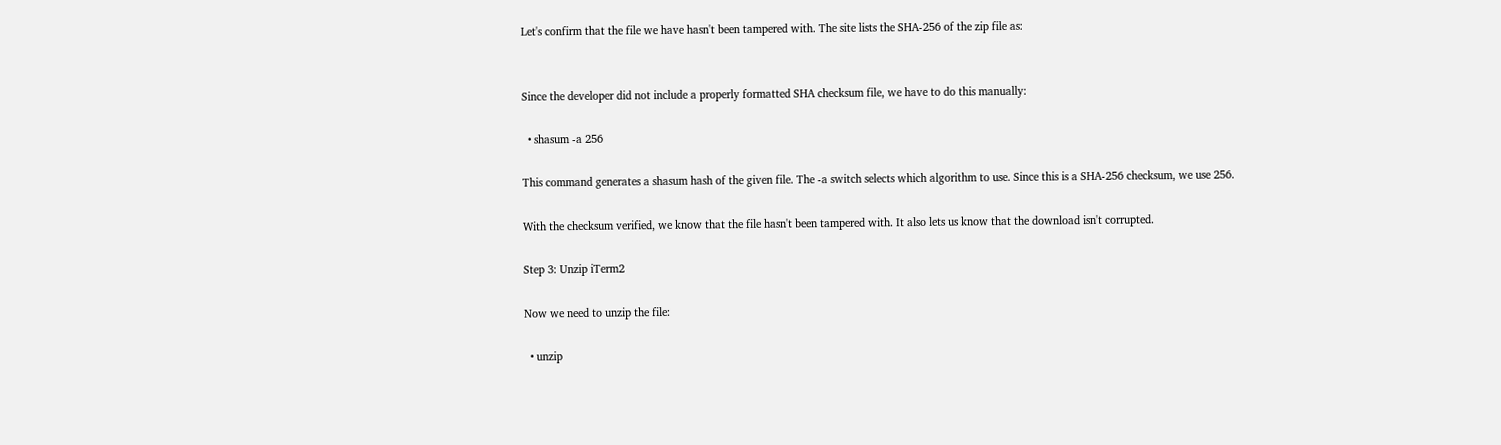Let's confirm that the file we have hasn't been tampered with. The site lists the SHA-256 of the zip file as:


Since the developer did not include a properly formatted SHA checksum file, we have to do this manually:

  • shasum -a 256

This command generates a shasum hash of the given file. The -a switch selects which algorithm to use. Since this is a SHA-256 checksum, we use 256.

With the checksum verified, we know that the file hasn't been tampered with. It also lets us know that the download isn't corrupted.

Step 3: Unzip iTerm2

Now we need to unzip the file:

  • unzip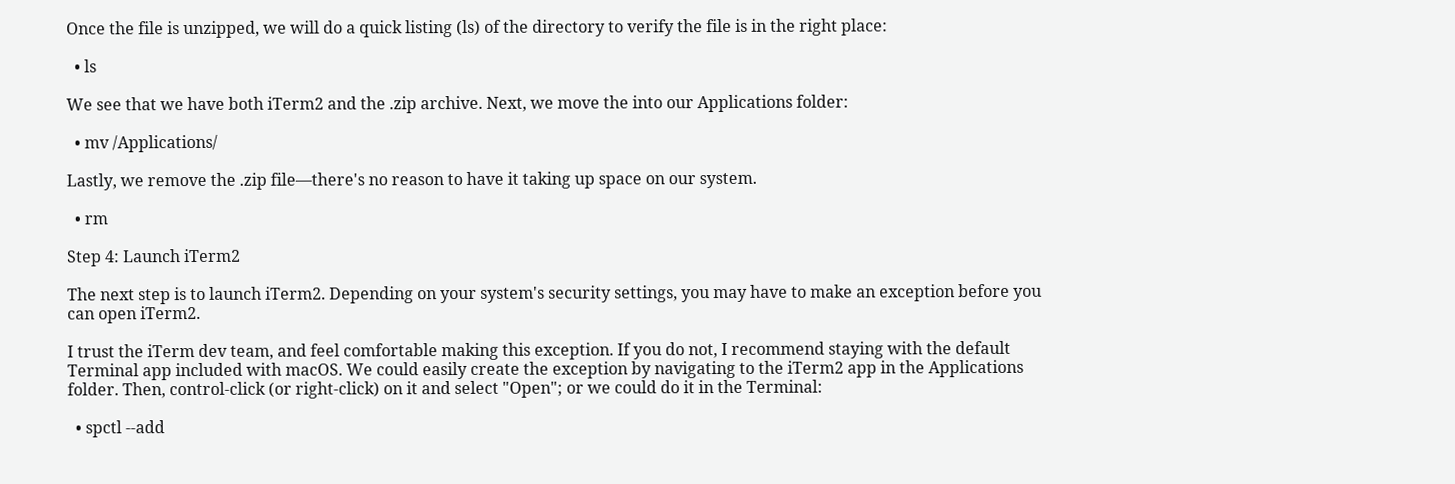Once the file is unzipped, we will do a quick listing (ls) of the directory to verify the file is in the right place:

  • ls

We see that we have both iTerm2 and the .zip archive. Next, we move the into our Applications folder:

  • mv /Applications/

Lastly, we remove the .zip file—there's no reason to have it taking up space on our system.

  • rm

Step 4: Launch iTerm2

The next step is to launch iTerm2. Depending on your system's security settings, you may have to make an exception before you can open iTerm2.

I trust the iTerm dev team, and feel comfortable making this exception. If you do not, I recommend staying with the default Terminal app included with macOS. We could easily create the exception by navigating to the iTerm2 app in the Applications folder. Then, control-click (or right-click) on it and select "Open"; or we could do it in the Terminal:

  • spctl --add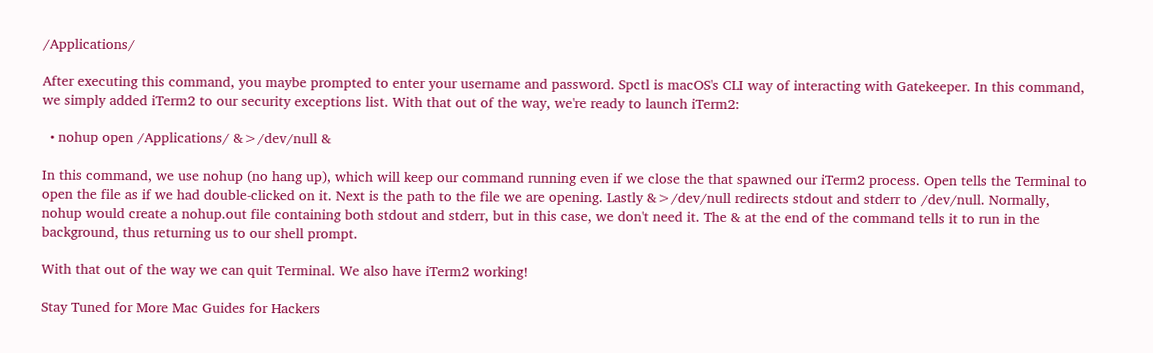/Applications/

After executing this command, you maybe prompted to enter your username and password. Spctl is macOS's CLI way of interacting with Gatekeeper. In this command, we simply added iTerm2 to our security exceptions list. With that out of the way, we're ready to launch iTerm2:

  • nohup open /Applications/ &>/dev/null &

In this command, we use nohup (no hang up), which will keep our command running even if we close the that spawned our iTerm2 process. Open tells the Terminal to open the file as if we had double-clicked on it. Next is the path to the file we are opening. Lastly &>/dev/null redirects stdout and stderr to /dev/null. Normally, nohup would create a nohup.out file containing both stdout and stderr, but in this case, we don't need it. The & at the end of the command tells it to run in the background, thus returning us to our shell prompt.

With that out of the way we can quit Terminal. We also have iTerm2 working!

Stay Tuned for More Mac Guides for Hackers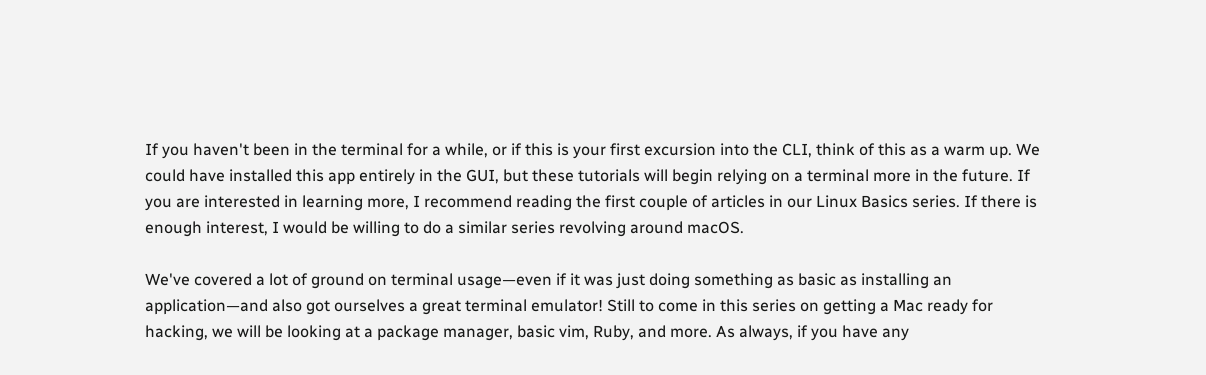If you haven't been in the terminal for a while, or if this is your first excursion into the CLI, think of this as a warm up. We could have installed this app entirely in the GUI, but these tutorials will begin relying on a terminal more in the future. If you are interested in learning more, I recommend reading the first couple of articles in our Linux Basics series. If there is enough interest, I would be willing to do a similar series revolving around macOS.

We've covered a lot of ground on terminal usage—even if it was just doing something as basic as installing an application—and also got ourselves a great terminal emulator! Still to come in this series on getting a Mac ready for hacking, we will be looking at a package manager, basic vim, Ruby, and more. As always, if you have any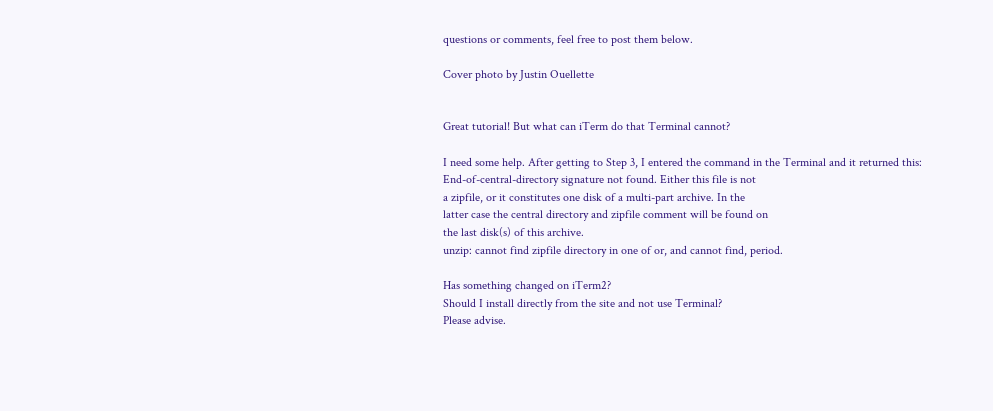questions or comments, feel free to post them below.

Cover photo by Justin Ouellette


Great tutorial! But what can iTerm do that Terminal cannot?

I need some help. After getting to Step 3, I entered the command in the Terminal and it returned this:
End-of-central-directory signature not found. Either this file is not
a zipfile, or it constitutes one disk of a multi-part archive. In the
latter case the central directory and zipfile comment will be found on
the last disk(s) of this archive.
unzip: cannot find zipfile directory in one of or, and cannot find, period.

Has something changed on iTerm2?
Should I install directly from the site and not use Terminal?
Please advise.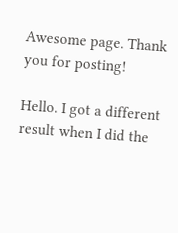Awesome page. Thank you for posting!

Hello. I got a different result when I did the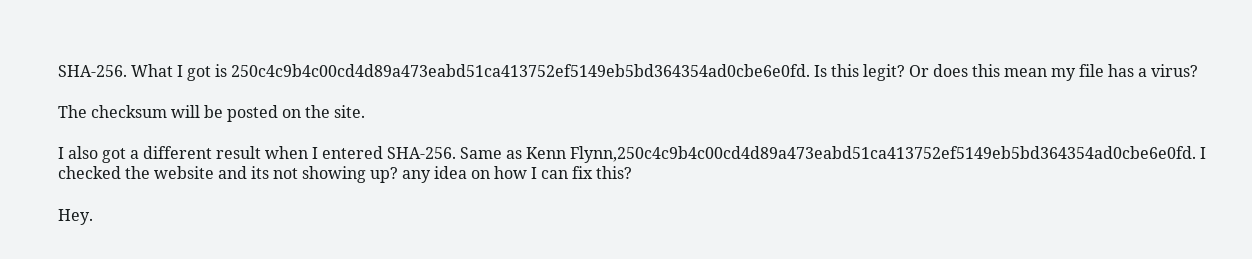SHA-256. What I got is 250c4c9b4c00cd4d89a473eabd51ca413752ef5149eb5bd364354ad0cbe6e0fd. Is this legit? Or does this mean my file has a virus?

The checksum will be posted on the site.

I also got a different result when I entered SHA-256. Same as Kenn Flynn,250c4c9b4c00cd4d89a473eabd51ca413752ef5149eb5bd364354ad0cbe6e0fd. I checked the website and its not showing up? any idea on how I can fix this?

Hey.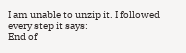I am unable to unzip it. I followed every step it says:
End of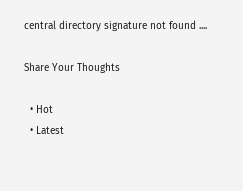central directory signature not found ....

Share Your Thoughts

  • Hot
  • Latest